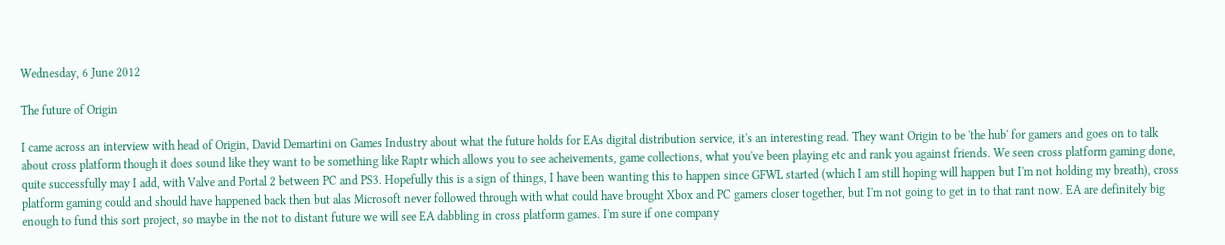Wednesday, 6 June 2012

The future of Origin

I came across an interview with head of Origin, David Demartini on Games Industry about what the future holds for EAs digital distribution service, it's an interesting read. They want Origin to be 'the hub' for gamers and goes on to talk about cross platform though it does sound like they want to be something like Raptr which allows you to see acheivements, game collections, what you've been playing etc and rank you against friends. We seen cross platform gaming done, quite successfully may I add, with Valve and Portal 2 between PC and PS3. Hopefully this is a sign of things, I have been wanting this to happen since GFWL started (which I am still hoping will happen but I'm not holding my breath), cross platform gaming could and should have happened back then but alas Microsoft never followed through with what could have brought Xbox and PC gamers closer together, but I'm not going to get in to that rant now. EA are definitely big enough to fund this sort project, so maybe in the not to distant future we will see EA dabbling in cross platform games. I'm sure if one company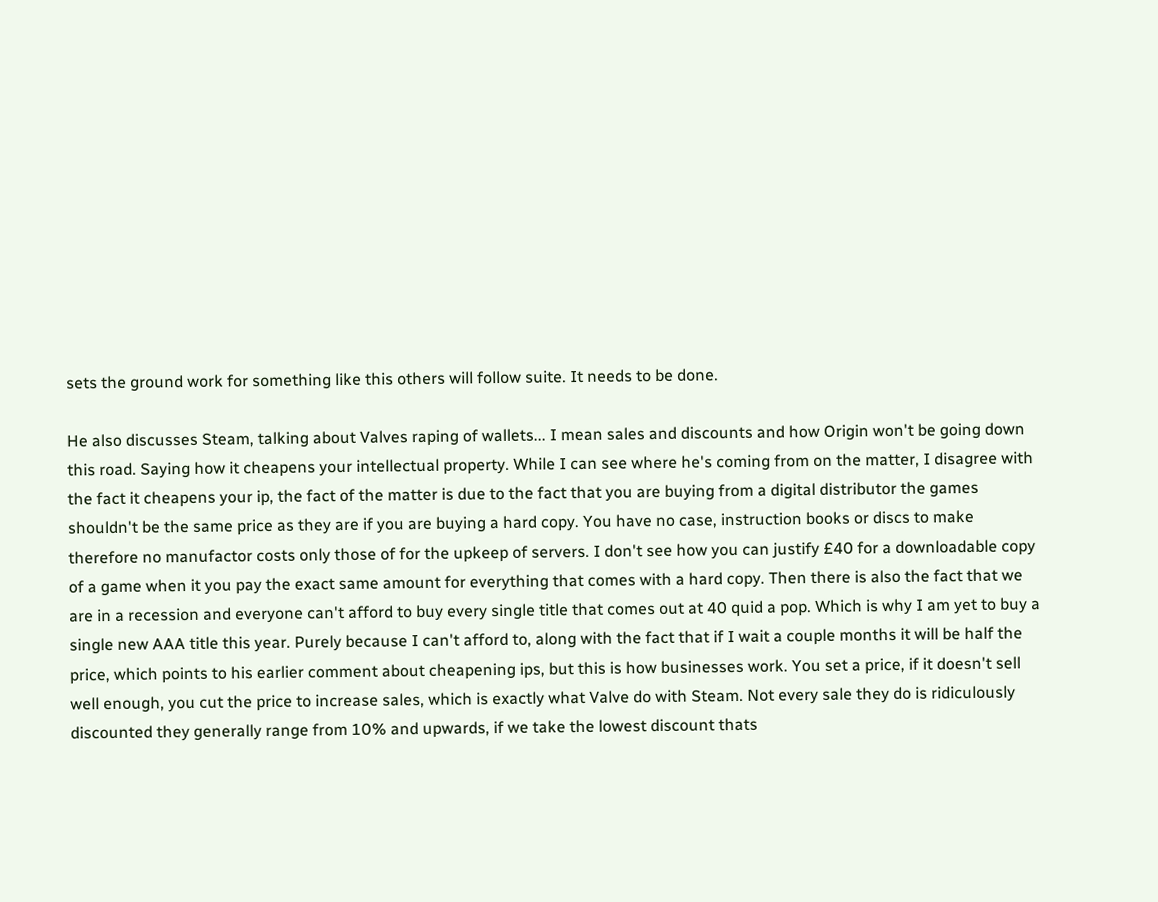sets the ground work for something like this others will follow suite. It needs to be done.

He also discusses Steam, talking about Valves raping of wallets... I mean sales and discounts and how Origin won't be going down this road. Saying how it cheapens your intellectual property. While I can see where he's coming from on the matter, I disagree with the fact it cheapens your ip, the fact of the matter is due to the fact that you are buying from a digital distributor the games shouldn't be the same price as they are if you are buying a hard copy. You have no case, instruction books or discs to make therefore no manufactor costs only those of for the upkeep of servers. I don't see how you can justify £40 for a downloadable copy of a game when it you pay the exact same amount for everything that comes with a hard copy. Then there is also the fact that we are in a recession and everyone can't afford to buy every single title that comes out at 40 quid a pop. Which is why I am yet to buy a single new AAA title this year. Purely because I can't afford to, along with the fact that if I wait a couple months it will be half the price, which points to his earlier comment about cheapening ips, but this is how businesses work. You set a price, if it doesn't sell well enough, you cut the price to increase sales, which is exactly what Valve do with Steam. Not every sale they do is ridiculously discounted they generally range from 10% and upwards, if we take the lowest discount thats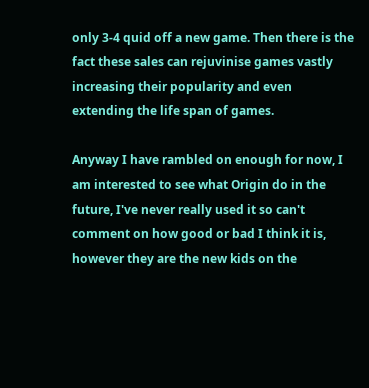only 3-4 quid off a new game. Then there is the fact these sales can rejuvinise games vastly increasing their popularity and even extending the life span of games.

Anyway I have rambled on enough for now, I am interested to see what Origin do in the future, I've never really used it so can't comment on how good or bad I think it is, however they are the new kids on the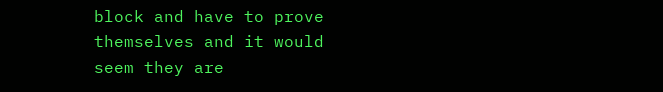block and have to prove themselves and it would seem they are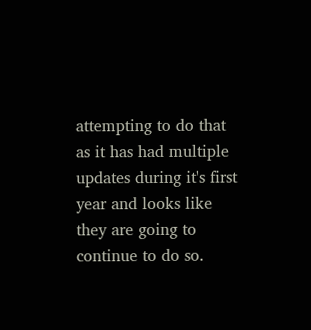attempting to do that as it has had multiple updates during it's first year and looks like they are going to continue to do so.